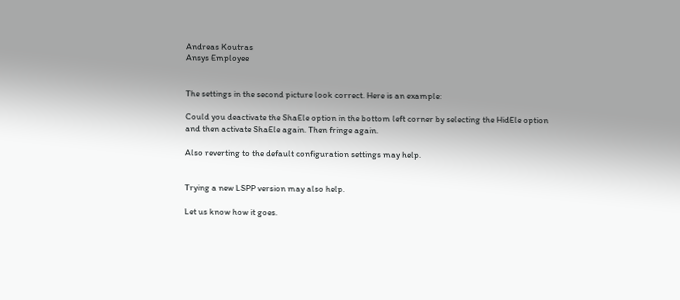Andreas Koutras
Ansys Employee


The settings in the second picture look correct. Here is an example:

Could you deactivate the ShaEle option in the bottom left corner by selecting the HidEle option and then activate ShaEle again. Then fringe again.

Also reverting to the default configuration settings may help.


Trying a new LSPP version may also help.

Let us know how it goes.